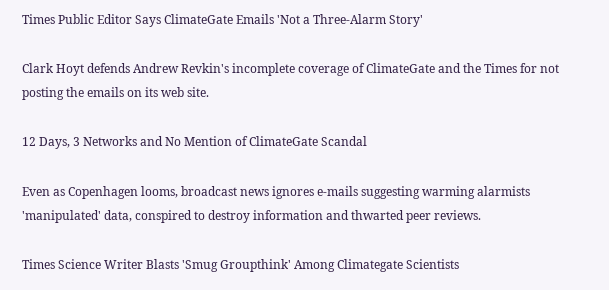Times Public Editor Says ClimateGate Emails 'Not a Three-Alarm Story'

Clark Hoyt defends Andrew Revkin's incomplete coverage of ClimateGate and the Times for not posting the emails on its web site.

12 Days, 3 Networks and No Mention of ClimateGate Scandal

Even as Copenhagen looms, broadcast news ignores e-mails suggesting warming alarmists 'manipulated' data, conspired to destroy information and thwarted peer reviews.

Times Science Writer Blasts 'Smug Groupthink' Among Climategate Scientists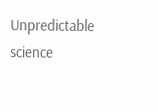Unpredictable science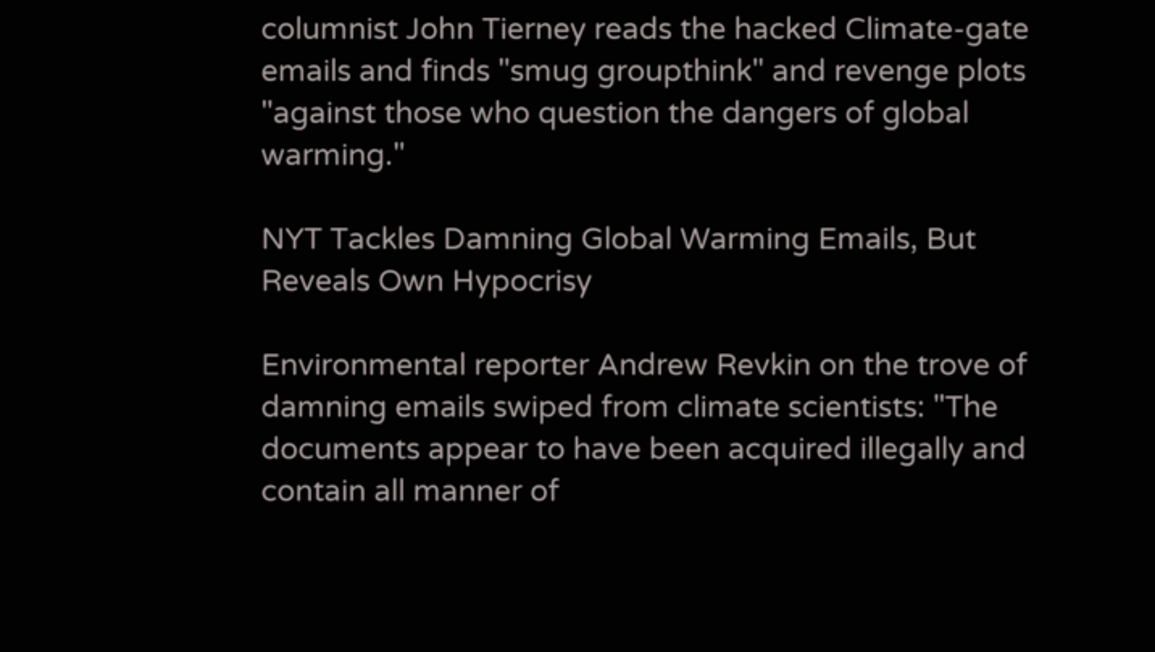columnist John Tierney reads the hacked Climate-gate emails and finds "smug groupthink" and revenge plots "against those who question the dangers of global warming."

NYT Tackles Damning Global Warming Emails, But Reveals Own Hypocrisy

Environmental reporter Andrew Revkin on the trove of damning emails swiped from climate scientists: "The documents appear to have been acquired illegally and contain all manner of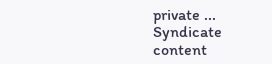private ...
Syndicate content